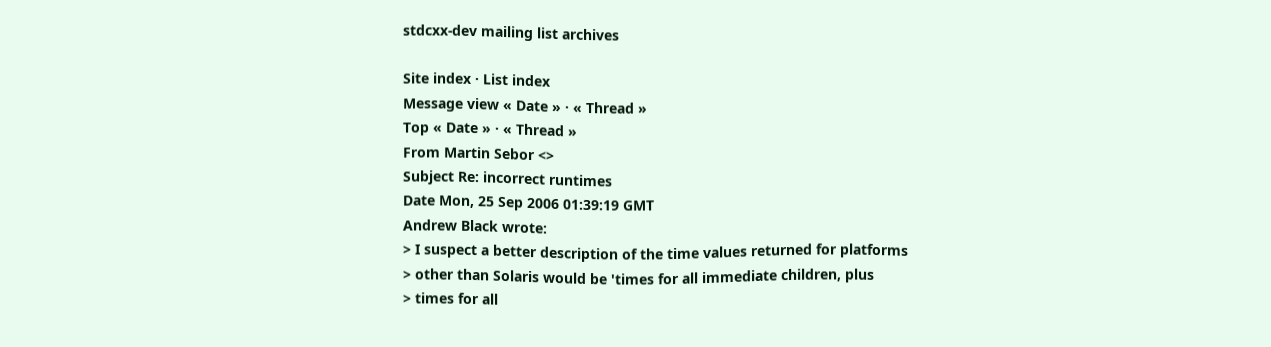stdcxx-dev mailing list archives

Site index · List index
Message view « Date » · « Thread »
Top « Date » · « Thread »
From Martin Sebor <>
Subject Re: incorrect runtimes
Date Mon, 25 Sep 2006 01:39:19 GMT
Andrew Black wrote:
> I suspect a better description of the time values returned for platforms
> other than Solaris would be 'times for all immediate children, plus
> times for all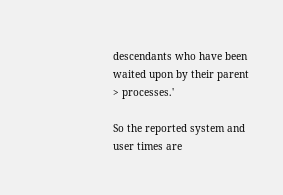descendants who have been waited upon by their parent
> processes.'

So the reported system and user times are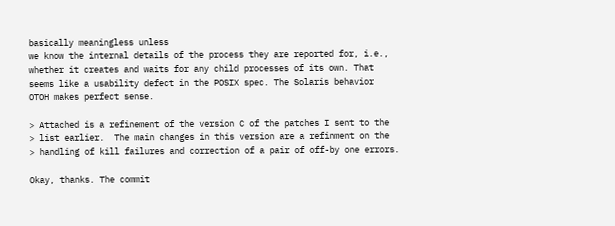basically meaningless unless
we know the internal details of the process they are reported for, i.e.,
whether it creates and waits for any child processes of its own. That
seems like a usability defect in the POSIX spec. The Solaris behavior
OTOH makes perfect sense.

> Attached is a refinement of the version C of the patches I sent to the
> list earlier.  The main changes in this version are a refinment on the
> handling of kill failures and correction of a pair of off-by one errors.

Okay, thanks. The commit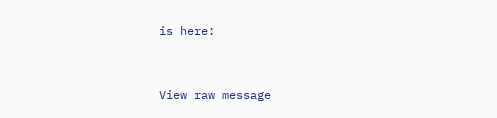is here:


View raw message